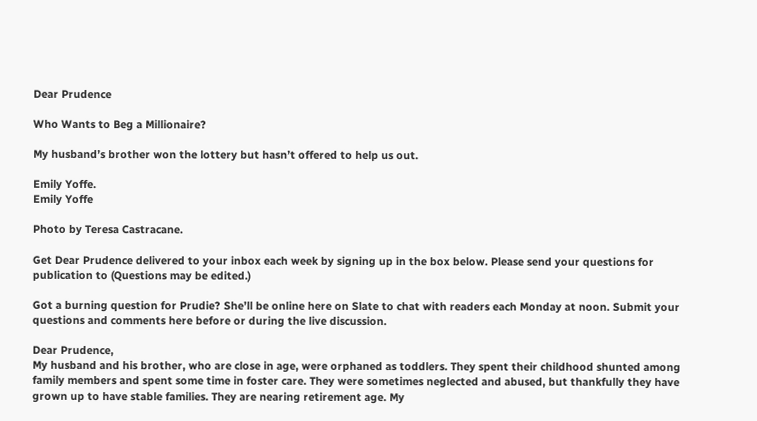Dear Prudence

Who Wants to Beg a Millionaire?

My husband’s brother won the lottery but hasn’t offered to help us out.

Emily Yoffe.
Emily Yoffe

Photo by Teresa Castracane.

Get Dear Prudence delivered to your inbox each week by signing up in the box below. Please send your questions for publication to (Questions may be edited.)

Got a burning question for Prudie? She’ll be online here on Slate to chat with readers each Monday at noon. Submit your questions and comments here before or during the live discussion.

Dear Prudence,
My husband and his brother, who are close in age, were orphaned as toddlers. They spent their childhood shunted among family members and spent some time in foster care. They were sometimes neglected and abused, but thankfully they have grown up to have stable families. They are nearing retirement age. My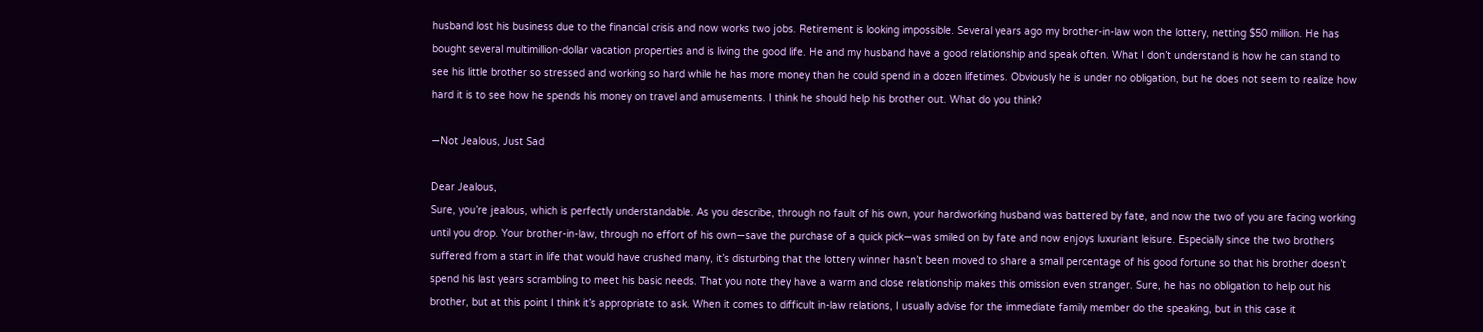husband lost his business due to the financial crisis and now works two jobs. Retirement is looking impossible. Several years ago my brother-in-law won the lottery, netting $50 million. He has bought several multimillion-dollar vacation properties and is living the good life. He and my husband have a good relationship and speak often. What I don’t understand is how he can stand to see his little brother so stressed and working so hard while he has more money than he could spend in a dozen lifetimes. Obviously he is under no obligation, but he does not seem to realize how hard it is to see how he spends his money on travel and amusements. I think he should help his brother out. What do you think?

—Not Jealous, Just Sad

Dear Jealous,
Sure, you’re jealous, which is perfectly understandable. As you describe, through no fault of his own, your hardworking husband was battered by fate, and now the two of you are facing working until you drop. Your brother-in-law, through no effort of his own—save the purchase of a quick pick—was smiled on by fate and now enjoys luxuriant leisure. Especially since the two brothers suffered from a start in life that would have crushed many, it’s disturbing that the lottery winner hasn’t been moved to share a small percentage of his good fortune so that his brother doesn’t spend his last years scrambling to meet his basic needs. That you note they have a warm and close relationship makes this omission even stranger. Sure, he has no obligation to help out his brother, but at this point I think it’s appropriate to ask. When it comes to difficult in-law relations, I usually advise for the immediate family member do the speaking, but in this case it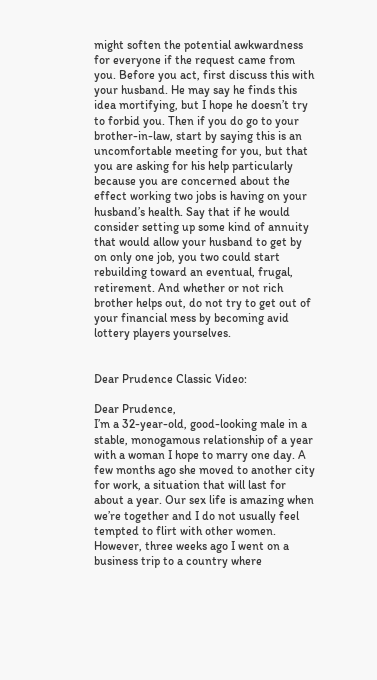might soften the potential awkwardness for everyone if the request came from you. Before you act, first discuss this with your husband. He may say he finds this idea mortifying, but I hope he doesn’t try to forbid you. Then if you do go to your brother-in-law, start by saying this is an uncomfortable meeting for you, but that you are asking for his help particularly because you are concerned about the effect working two jobs is having on your husband’s health. Say that if he would consider setting up some kind of annuity that would allow your husband to get by on only one job, you two could start rebuilding toward an eventual, frugal, retirement. And whether or not rich brother helps out, do not try to get out of your financial mess by becoming avid lottery players yourselves.


Dear Prudence Classic Video:

Dear Prudence,
I’m a 32-year-old, good-looking male in a stable, monogamous relationship of a year with a woman I hope to marry one day. A few months ago she moved to another city for work, a situation that will last for about a year. Our sex life is amazing when we’re together and I do not usually feel tempted to flirt with other women. However, three weeks ago I went on a business trip to a country where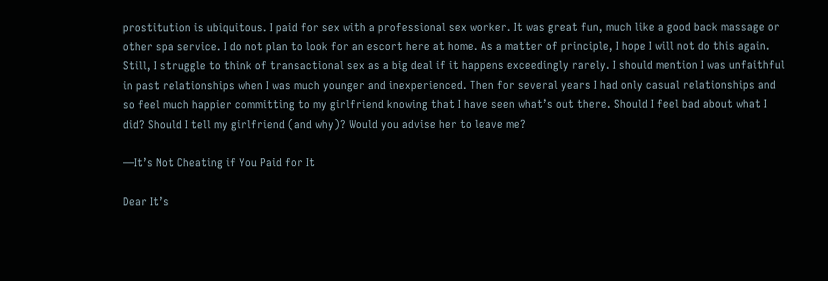prostitution is ubiquitous. I paid for sex with a professional sex worker. It was great fun, much like a good back massage or other spa service. I do not plan to look for an escort here at home. As a matter of principle, I hope I will not do this again. Still, I struggle to think of transactional sex as a big deal if it happens exceedingly rarely. I should mention I was unfaithful in past relationships when I was much younger and inexperienced. Then for several years I had only casual relationships and so feel much happier committing to my girlfriend knowing that I have seen what’s out there. Should I feel bad about what I did? Should I tell my girlfriend (and why)? Would you advise her to leave me?

—It’s Not Cheating if You Paid for It

Dear It’s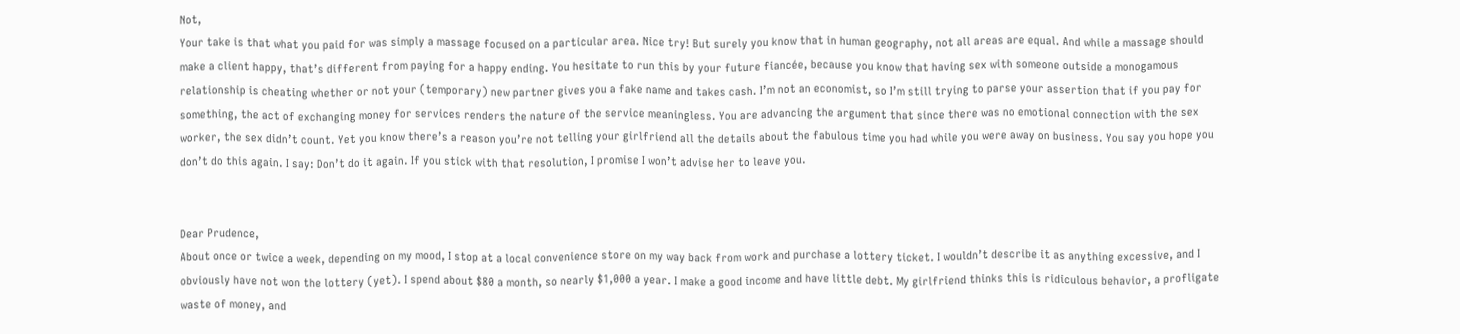Not,
Your take is that what you paid for was simply a massage focused on a particular area. Nice try! But surely you know that in human geography, not all areas are equal. And while a massage should make a client happy, that’s different from paying for a happy ending. You hesitate to run this by your future fiancée, because you know that having sex with someone outside a monogamous relationship is cheating whether or not your (temporary) new partner gives you a fake name and takes cash. I’m not an economist, so I’m still trying to parse your assertion that if you pay for something, the act of exchanging money for services renders the nature of the service meaningless. You are advancing the argument that since there was no emotional connection with the sex worker, the sex didn’t count. Yet you know there’s a reason you’re not telling your girlfriend all the details about the fabulous time you had while you were away on business. You say you hope you don’t do this again. I say: Don’t do it again. If you stick with that resolution, I promise I won’t advise her to leave you.


Dear Prudence,
About once or twice a week, depending on my mood, I stop at a local convenience store on my way back from work and purchase a lottery ticket. I wouldn’t describe it as anything excessive, and I obviously have not won the lottery (yet). I spend about $80 a month, so nearly $1,000 a year. I make a good income and have little debt. My girlfriend thinks this is ridiculous behavior, a profligate waste of money, and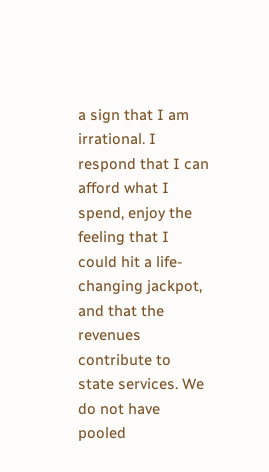a sign that I am irrational. I respond that I can afford what I spend, enjoy the feeling that I could hit a life-changing jackpot, and that the revenues contribute to state services. We do not have pooled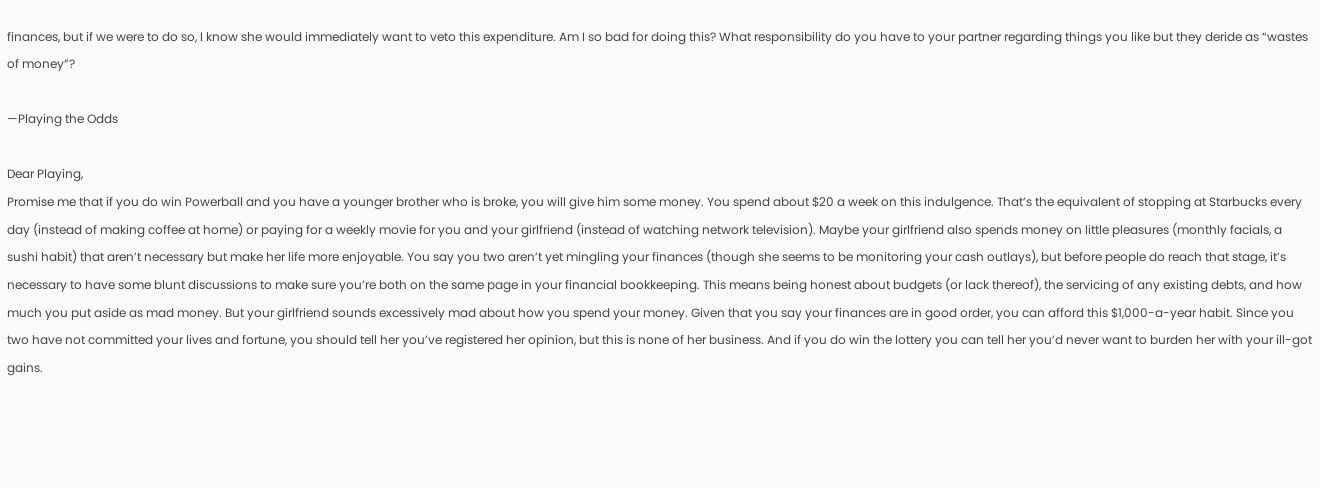finances, but if we were to do so, I know she would immediately want to veto this expenditure. Am I so bad for doing this? What responsibility do you have to your partner regarding things you like but they deride as “wastes of money”?

—Playing the Odds

Dear Playing,
Promise me that if you do win Powerball and you have a younger brother who is broke, you will give him some money. You spend about $20 a week on this indulgence. That’s the equivalent of stopping at Starbucks every day (instead of making coffee at home) or paying for a weekly movie for you and your girlfriend (instead of watching network television). Maybe your girlfriend also spends money on little pleasures (monthly facials, a sushi habit) that aren’t necessary but make her life more enjoyable. You say you two aren’t yet mingling your finances (though she seems to be monitoring your cash outlays), but before people do reach that stage, it’s necessary to have some blunt discussions to make sure you’re both on the same page in your financial bookkeeping. This means being honest about budgets (or lack thereof), the servicing of any existing debts, and how much you put aside as mad money. But your girlfriend sounds excessively mad about how you spend your money. Given that you say your finances are in good order, you can afford this $1,000-a-year habit. Since you two have not committed your lives and fortune, you should tell her you’ve registered her opinion, but this is none of her business. And if you do win the lottery you can tell her you’d never want to burden her with your ill-got gains.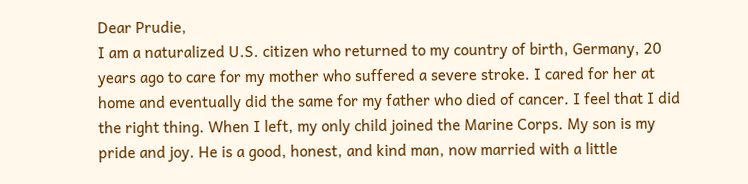Dear Prudie,
I am a naturalized U.S. citizen who returned to my country of birth, Germany, 20 years ago to care for my mother who suffered a severe stroke. I cared for her at home and eventually did the same for my father who died of cancer. I feel that I did the right thing. When I left, my only child joined the Marine Corps. My son is my pride and joy. He is a good, honest, and kind man, now married with a little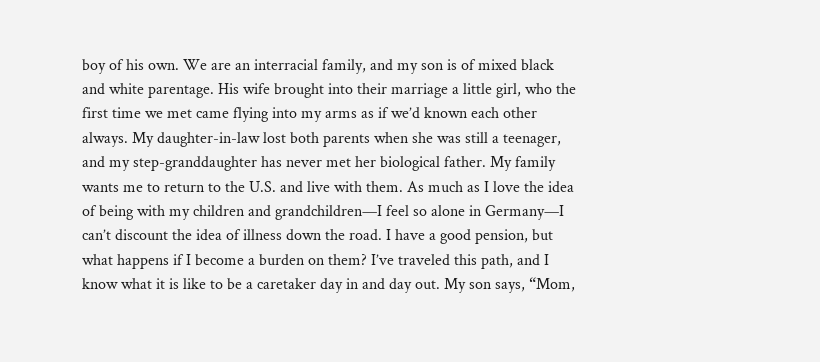boy of his own. We are an interracial family, and my son is of mixed black and white parentage. His wife brought into their marriage a little girl, who the first time we met came flying into my arms as if we’d known each other always. My daughter-in-law lost both parents when she was still a teenager, and my step-granddaughter has never met her biological father. My family wants me to return to the U.S. and live with them. As much as I love the idea of being with my children and grandchildren—I feel so alone in Germany—I can’t discount the idea of illness down the road. I have a good pension, but what happens if I become a burden on them? I’ve traveled this path, and I know what it is like to be a caretaker day in and day out. My son says, “Mom,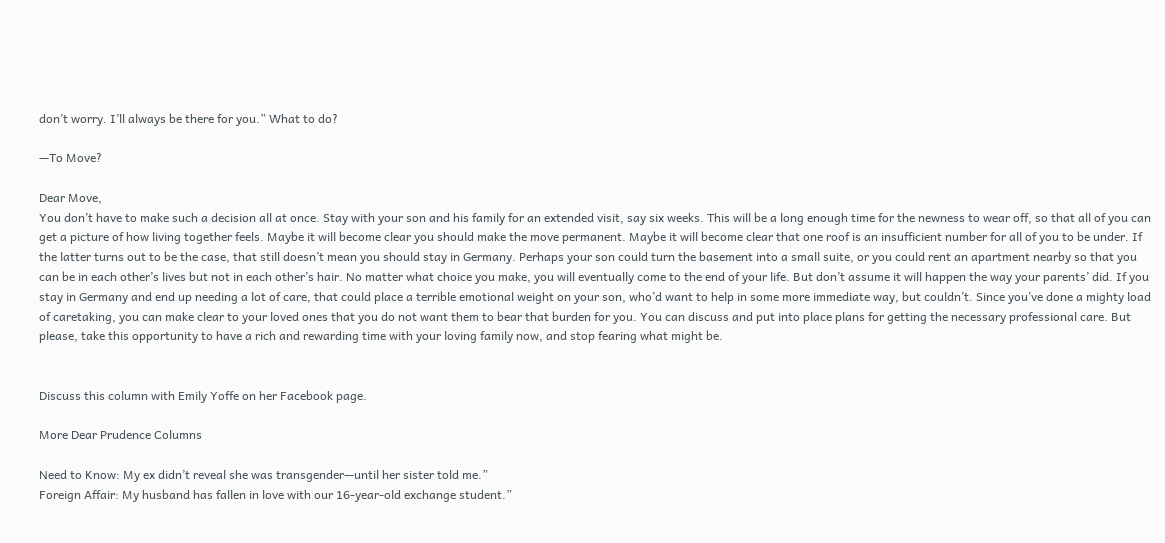don’t worry. I’ll always be there for you.” What to do?

—To Move?

Dear Move,
You don’t have to make such a decision all at once. Stay with your son and his family for an extended visit, say six weeks. This will be a long enough time for the newness to wear off, so that all of you can get a picture of how living together feels. Maybe it will become clear you should make the move permanent. Maybe it will become clear that one roof is an insufficient number for all of you to be under. If the latter turns out to be the case, that still doesn’t mean you should stay in Germany. Perhaps your son could turn the basement into a small suite, or you could rent an apartment nearby so that you can be in each other’s lives but not in each other’s hair. No matter what choice you make, you will eventually come to the end of your life. But don’t assume it will happen the way your parents’ did. If you stay in Germany and end up needing a lot of care, that could place a terrible emotional weight on your son, who’d want to help in some more immediate way, but couldn’t. Since you’ve done a mighty load of caretaking, you can make clear to your loved ones that you do not want them to bear that burden for you. You can discuss and put into place plans for getting the necessary professional care. But please, take this opportunity to have a rich and rewarding time with your loving family now, and stop fearing what might be.


Discuss this column with Emily Yoffe on her Facebook page.

More Dear Prudence Columns

Need to Know: My ex didn’t reveal she was transgender—until her sister told me.”
Foreign Affair: My husband has fallen in love with our 16-year-old exchange student.”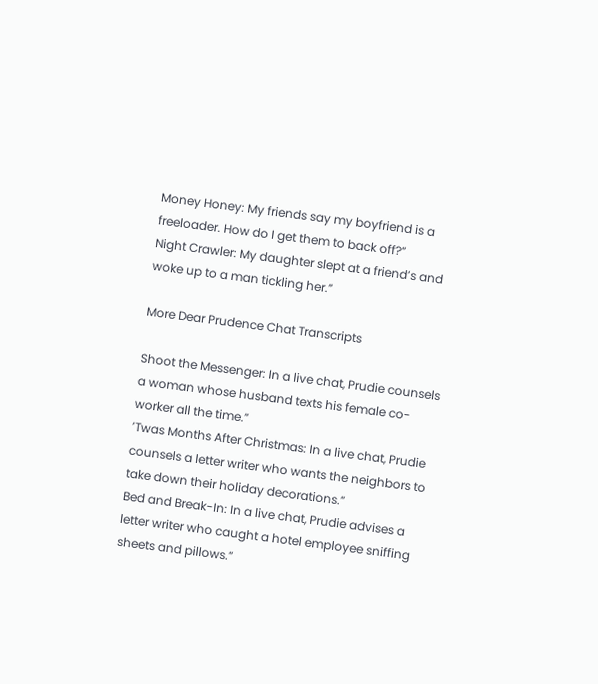Money Honey: My friends say my boyfriend is a freeloader. How do I get them to back off?”
Night Crawler: My daughter slept at a friend’s and woke up to a man tickling her.”

More Dear Prudence Chat Transcripts

Shoot the Messenger: In a live chat, Prudie counsels a woman whose husband texts his female co-worker all the time.”
’Twas Months After Christmas: In a live chat, Prudie counsels a letter writer who wants the neighbors to take down their holiday decorations.”
Bed and Break-In: In a live chat, Prudie advises a letter writer who caught a hotel employee sniffing sheets and pillows.”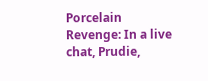Porcelain Revenge: In a live chat, Prudie,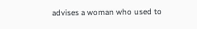advises a woman who used to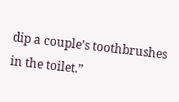dip a couple’s toothbrushes in the toilet.”